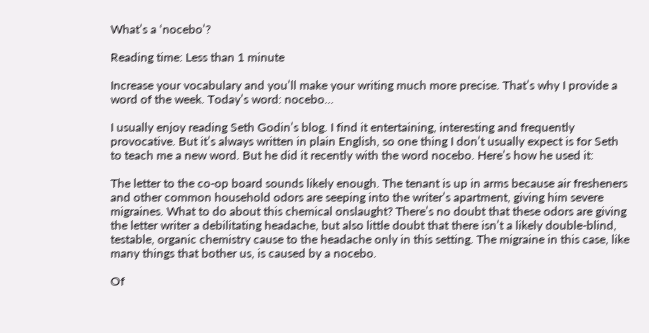What’s a ‘nocebo’?

Reading time: Less than 1 minute

Increase your vocabulary and you’ll make your writing much more precise. That’s why I provide a word of the week. Today’s word: nocebo…

I usually enjoy reading Seth Godin’s blog. I find it entertaining, interesting and frequently provocative. But it’s always written in plain English, so one thing I don’t usually expect is for Seth to teach me a new word. But he did it recently with the word nocebo. Here’s how he used it:

The letter to the co-op board sounds likely enough. The tenant is up in arms because air fresheners and other common household odors are seeping into the writer’s apartment, giving him severe migraines. What to do about this chemical onslaught? There’s no doubt that these odors are giving the letter writer a debilitating headache, but also little doubt that there isn’t a likely double-blind, testable, organic chemistry cause to the headache only in this setting. The migraine in this case, like many things that bother us, is caused by a nocebo.

Of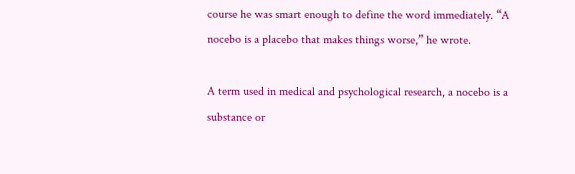course he was smart enough to define the word immediately. “A nocebo is a placebo that makes things worse,” he wrote.

A term used in medical and psychological research, a nocebo is a substance or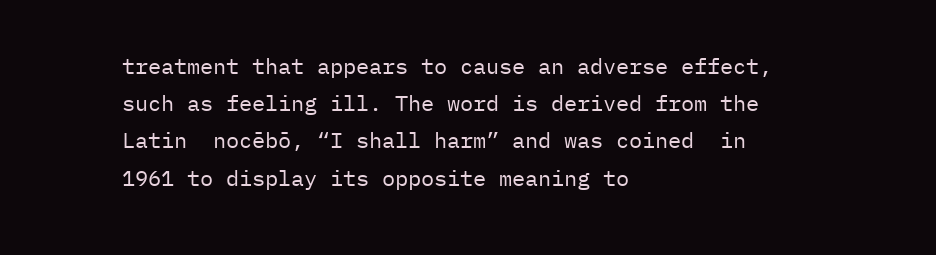treatment that appears to cause an adverse effect, such as feeling ill. The word is derived from the Latin  nocēbō, “I shall harm” and was coined  in 1961 to display its opposite meaning to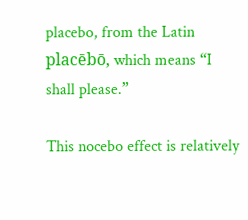placebo, from the Latin placēbō, which means “I shall please.”

This nocebo effect is relatively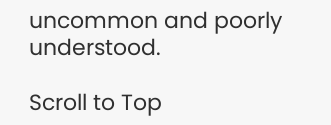uncommon and poorly understood.

Scroll to Top